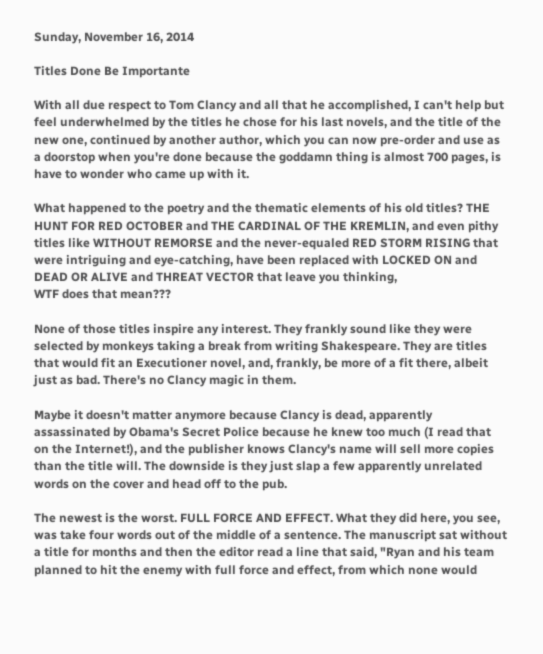Sunday, November 16, 2014

Titles Done Be Importante

With all due respect to Tom Clancy and all that he accomplished, I can't help but feel underwhelmed by the titles he chose for his last novels, and the title of the new one, continued by another author, which you can now pre-order and use as a doorstop when you're done because the goddamn thing is almost 700 pages, is have to wonder who came up with it.

What happened to the poetry and the thematic elements of his old titles? THE HUNT FOR RED OCTOBER and THE CARDINAL OF THE KREMLIN, and even pithy titles like WITHOUT REMORSE and the never-equaled RED STORM RISING that were intriguing and eye-catching, have been replaced with LOCKED ON and DEAD OR ALIVE and THREAT VECTOR that leave you thinking,
WTF does that mean???

None of those titles inspire any interest. They frankly sound like they were selected by monkeys taking a break from writing Shakespeare. They are titles that would fit an Executioner novel, and, frankly, be more of a fit there, albeit just as bad. There's no Clancy magic in them.

Maybe it doesn't matter anymore because Clancy is dead, apparently assassinated by Obama's Secret Police because he knew too much (I read that on the Internet!), and the publisher knows Clancy's name will sell more copies than the title will. The downside is they just slap a few apparently unrelated words on the cover and head off to the pub.

The newest is the worst. FULL FORCE AND EFFECT. What they did here, you see, was take four words out of the middle of a sentence. The manuscript sat without a title for months and then the editor read a line that said, "Ryan and his team planned to hit the enemy with full force and effect, from which none would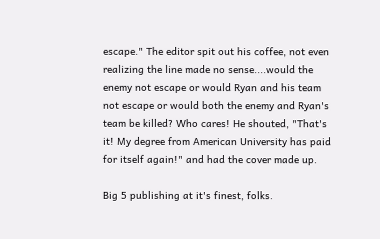escape." The editor spit out his coffee, not even realizing the line made no sense....would the enemy not escape or would Ryan and his team not escape or would both the enemy and Ryan's team be killed? Who cares! He shouted, "That's it! My degree from American University has paid for itself again!" and had the cover made up.

Big 5 publishing at it's finest, folks.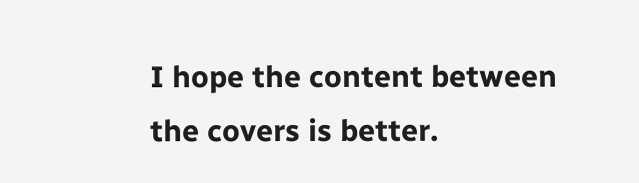I hope the content between the covers is better.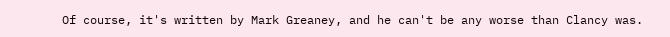Of course, it's written by Mark Greaney, and he can't be any worse than Clancy was.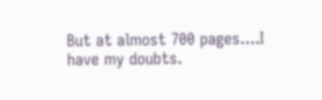But at almost 700 pages....I have my doubts.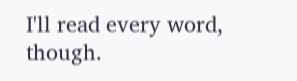I'll read every word, though.